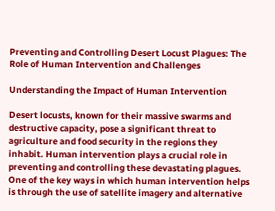Preventing and Controlling Desert Locust Plagues: The Role of Human Intervention and Challenges

Understanding the Impact of Human Intervention

Desert locusts, known for their massive swarms and destructive capacity, pose a significant threat to agriculture and food security in the regions they inhabit. Human intervention plays a crucial role in preventing and controlling these devastating plagues. One of the key ways in which human intervention helps is through the use of satellite imagery and alternative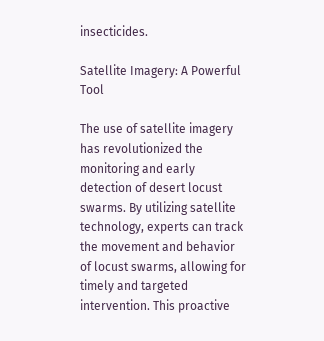insecticides.

Satellite Imagery: A Powerful Tool

The use of satellite imagery has revolutionized the monitoring and early detection of desert locust swarms. By utilizing satellite technology, experts can track the movement and behavior of locust swarms, allowing for timely and targeted intervention. This proactive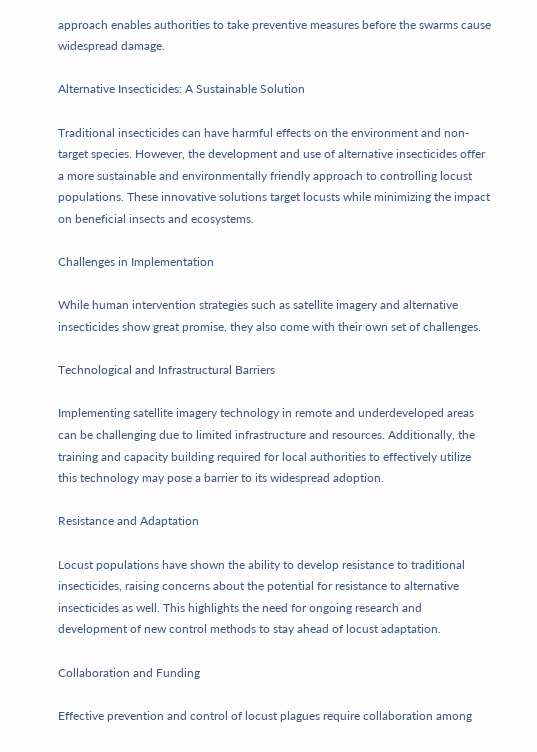approach enables authorities to take preventive measures before the swarms cause widespread damage.

Alternative Insecticides: A Sustainable Solution

Traditional insecticides can have harmful effects on the environment and non-target species. However, the development and use of alternative insecticides offer a more sustainable and environmentally friendly approach to controlling locust populations. These innovative solutions target locusts while minimizing the impact on beneficial insects and ecosystems.

Challenges in Implementation

While human intervention strategies such as satellite imagery and alternative insecticides show great promise, they also come with their own set of challenges.

Technological and Infrastructural Barriers

Implementing satellite imagery technology in remote and underdeveloped areas can be challenging due to limited infrastructure and resources. Additionally, the training and capacity building required for local authorities to effectively utilize this technology may pose a barrier to its widespread adoption.

Resistance and Adaptation

Locust populations have shown the ability to develop resistance to traditional insecticides, raising concerns about the potential for resistance to alternative insecticides as well. This highlights the need for ongoing research and development of new control methods to stay ahead of locust adaptation.

Collaboration and Funding

Effective prevention and control of locust plagues require collaboration among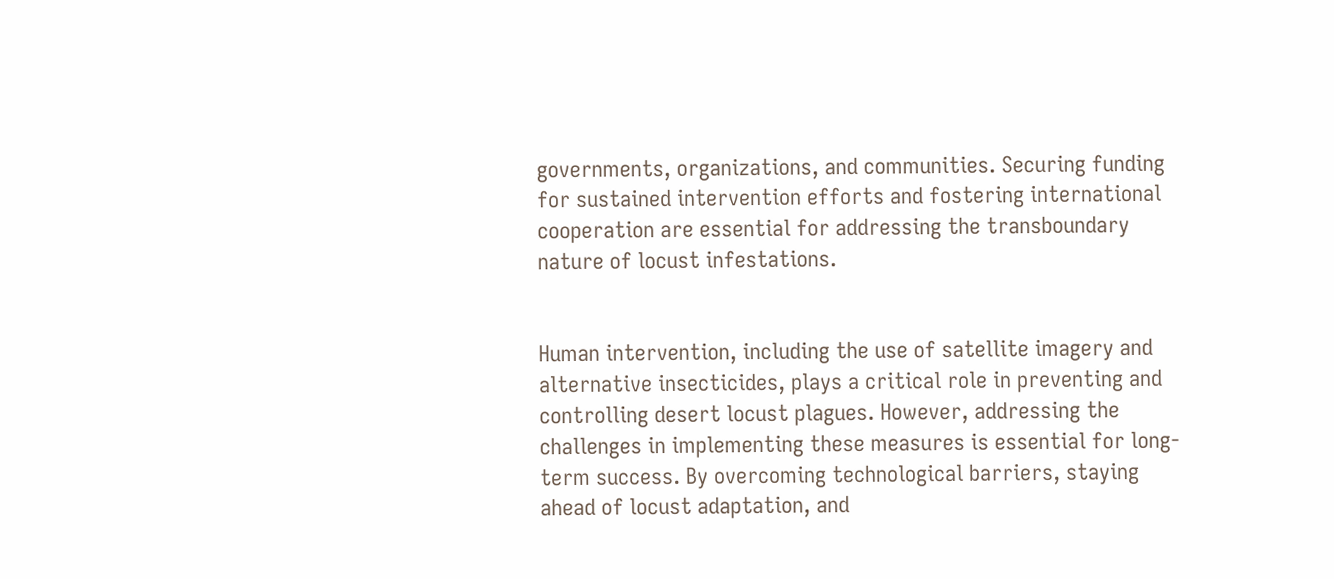governments, organizations, and communities. Securing funding for sustained intervention efforts and fostering international cooperation are essential for addressing the transboundary nature of locust infestations.


Human intervention, including the use of satellite imagery and alternative insecticides, plays a critical role in preventing and controlling desert locust plagues. However, addressing the challenges in implementing these measures is essential for long-term success. By overcoming technological barriers, staying ahead of locust adaptation, and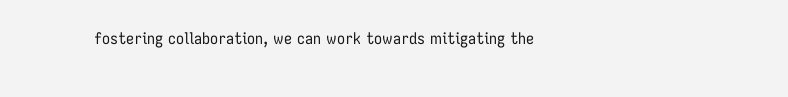fostering collaboration, we can work towards mitigating the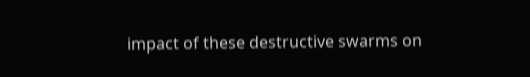impact of these destructive swarms on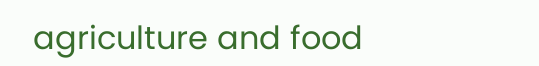agriculture and food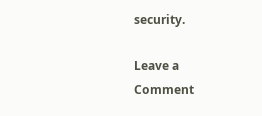security.

Leave a Comment